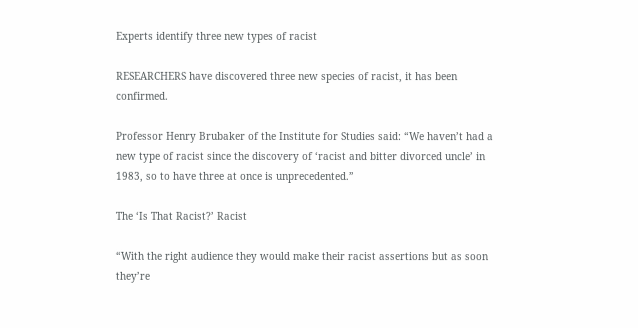Experts identify three new types of racist

RESEARCHERS have discovered three new species of racist, it has been confirmed.

Professor Henry Brubaker of the Institute for Studies said: “We haven’t had a new type of racist since the discovery of ‘racist and bitter divorced uncle’ in 1983, so to have three at once is unprecedented.”

The ‘Is That Racist?’ Racist

“With the right audience they would make their racist assertions but as soon they’re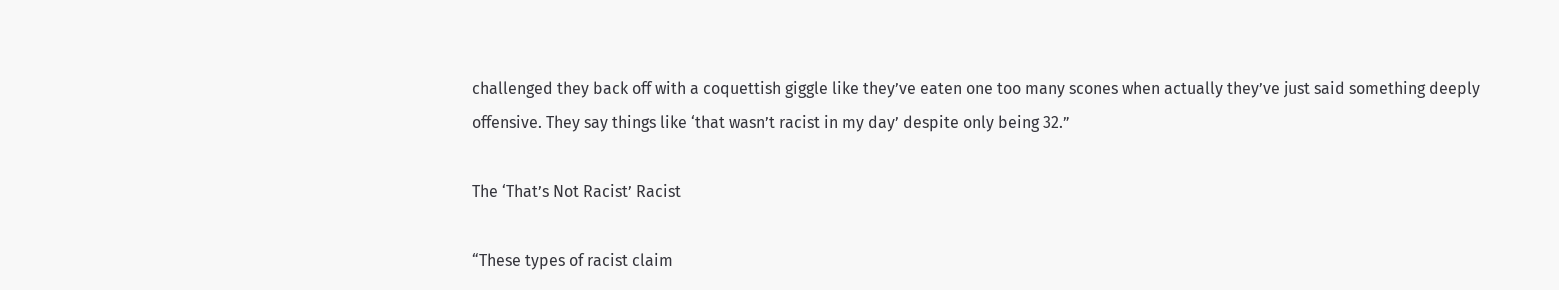challenged they back off with a coquettish giggle like they’ve eaten one too many scones when actually they’ve just said something deeply offensive. They say things like ‘that wasn’t racist in my day’ despite only being 32.”

The ‘That’s Not Racist’ Racist

“These types of racist claim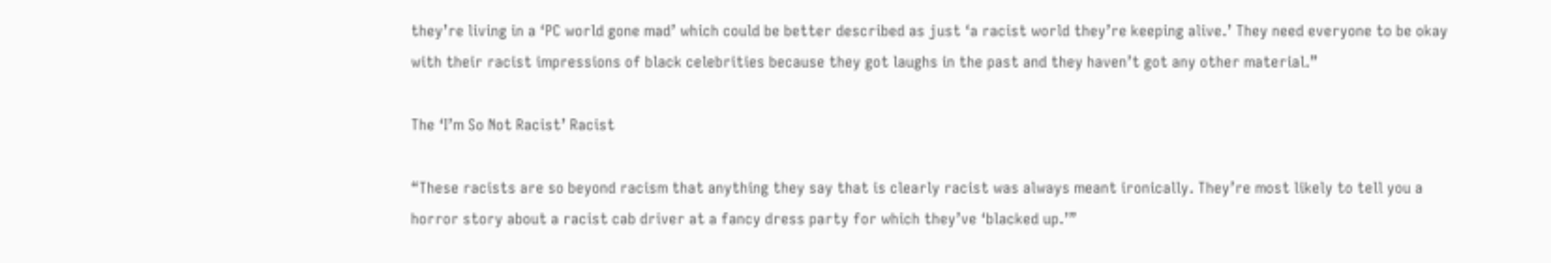they’re living in a ‘PC world gone mad’ which could be better described as just ‘a racist world they’re keeping alive.’ They need everyone to be okay with their racist impressions of black celebrities because they got laughs in the past and they haven’t got any other material.”

The ‘I’m So Not Racist’ Racist

“These racists are so beyond racism that anything they say that is clearly racist was always meant ironically. They’re most likely to tell you a horror story about a racist cab driver at a fancy dress party for which they’ve ‘blacked up.’”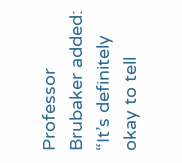Professor Brubaker added: “It’s definitely okay to tell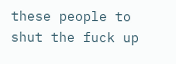these people to shut the fuck up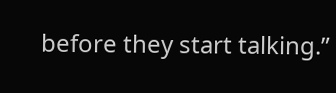before they start talking.”